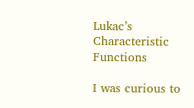Lukac’s Characteristic Functions

I was curious to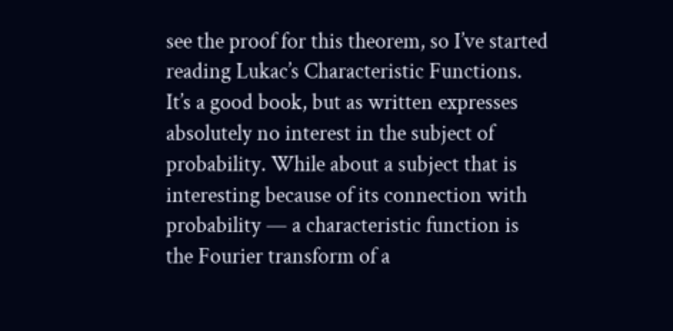see the proof for this theorem, so I’ve started reading Lukac’s Characteristic Functions. It’s a good book, but as written expresses absolutely no interest in the subject of probability. While about a subject that is interesting because of its connection with probability — a characteristic function is the Fourier transform of a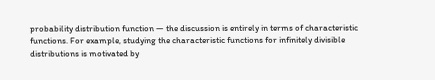probability distribution function — the discussion is entirely in terms of characteristic functions. For example, studying the characteristic functions for infinitely divisible distributions is motivated by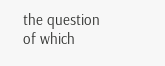the question of which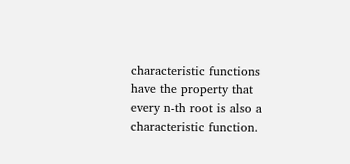characteristic functions have the property that every n-th root is also a characteristic function.